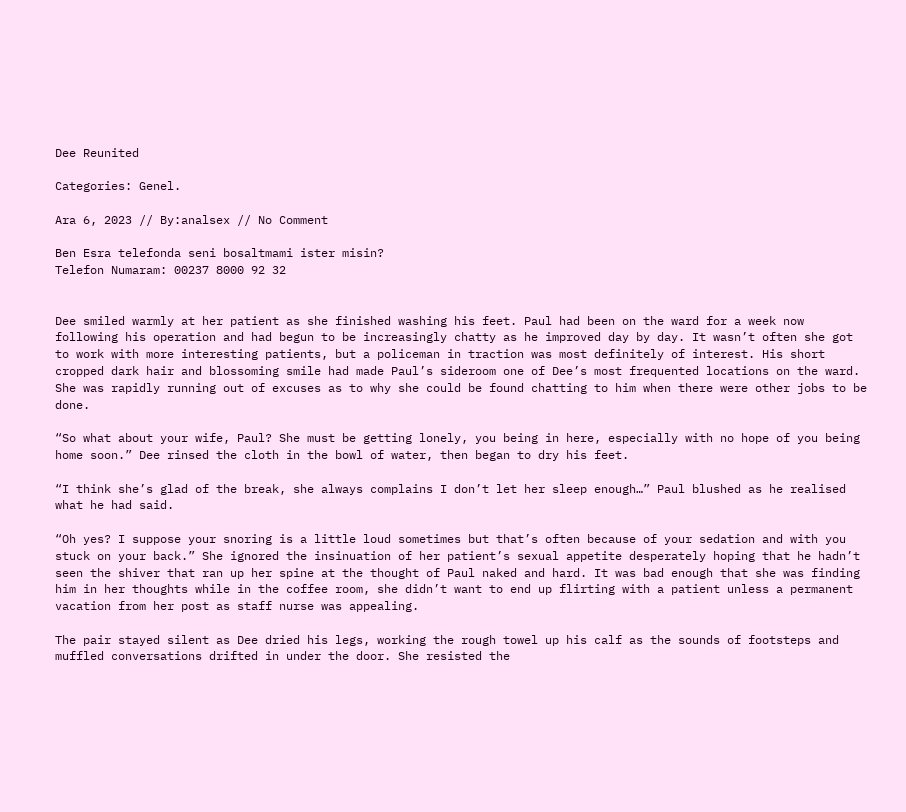Dee Reunited

Categories: Genel.

Ara 6, 2023 // By:analsex // No Comment

Ben Esra telefonda seni bosaltmami ister misin?
Telefon Numaram: 00237 8000 92 32


Dee smiled warmly at her patient as she finished washing his feet. Paul had been on the ward for a week now following his operation and had begun to be increasingly chatty as he improved day by day. It wasn’t often she got to work with more interesting patients, but a policeman in traction was most definitely of interest. His short cropped dark hair and blossoming smile had made Paul’s sideroom one of Dee’s most frequented locations on the ward. She was rapidly running out of excuses as to why she could be found chatting to him when there were other jobs to be done.

“So what about your wife, Paul? She must be getting lonely, you being in here, especially with no hope of you being home soon.” Dee rinsed the cloth in the bowl of water, then began to dry his feet.

“I think she’s glad of the break, she always complains I don’t let her sleep enough…” Paul blushed as he realised what he had said.

“Oh yes? I suppose your snoring is a little loud sometimes but that’s often because of your sedation and with you stuck on your back.” She ignored the insinuation of her patient’s sexual appetite desperately hoping that he hadn’t seen the shiver that ran up her spine at the thought of Paul naked and hard. It was bad enough that she was finding him in her thoughts while in the coffee room, she didn’t want to end up flirting with a patient unless a permanent vacation from her post as staff nurse was appealing.

The pair stayed silent as Dee dried his legs, working the rough towel up his calf as the sounds of footsteps and muffled conversations drifted in under the door. She resisted the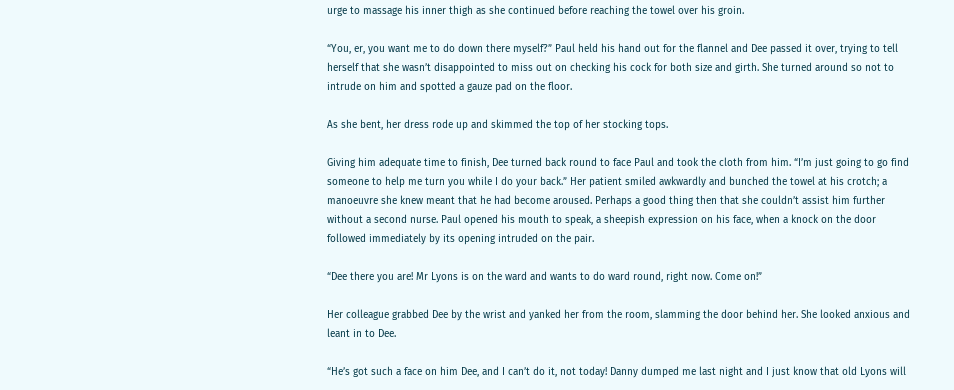urge to massage his inner thigh as she continued before reaching the towel over his groin.

“You, er, you want me to do down there myself?” Paul held his hand out for the flannel and Dee passed it over, trying to tell herself that she wasn’t disappointed to miss out on checking his cock for both size and girth. She turned around so not to intrude on him and spotted a gauze pad on the floor.

As she bent, her dress rode up and skimmed the top of her stocking tops.

Giving him adequate time to finish, Dee turned back round to face Paul and took the cloth from him. “I’m just going to go find someone to help me turn you while I do your back.” Her patient smiled awkwardly and bunched the towel at his crotch; a manoeuvre she knew meant that he had become aroused. Perhaps a good thing then that she couldn’t assist him further without a second nurse. Paul opened his mouth to speak, a sheepish expression on his face, when a knock on the door followed immediately by its opening intruded on the pair.

“Dee there you are! Mr Lyons is on the ward and wants to do ward round, right now. Come on!”

Her colleague grabbed Dee by the wrist and yanked her from the room, slamming the door behind her. She looked anxious and leant in to Dee.

“He’s got such a face on him Dee, and I can’t do it, not today! Danny dumped me last night and I just know that old Lyons will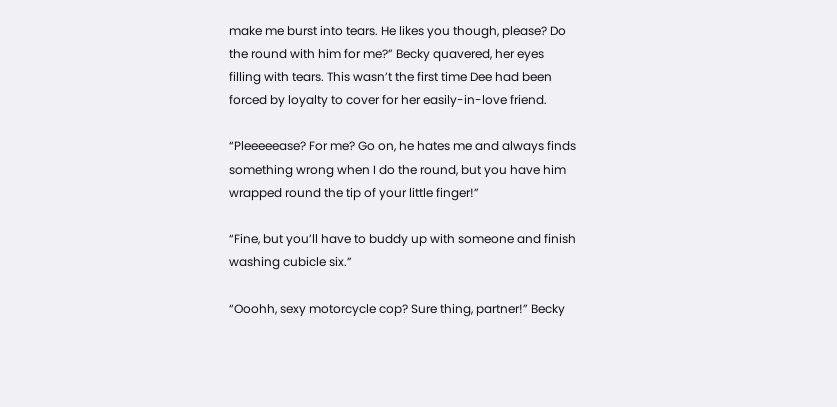make me burst into tears. He likes you though, please? Do the round with him for me?” Becky quavered, her eyes filling with tears. This wasn’t the first time Dee had been forced by loyalty to cover for her easily-in-love friend.

“Pleeeeease? For me? Go on, he hates me and always finds something wrong when I do the round, but you have him wrapped round the tip of your little finger!”

“Fine, but you’ll have to buddy up with someone and finish washing cubicle six.”

“Ooohh, sexy motorcycle cop? Sure thing, partner!” Becky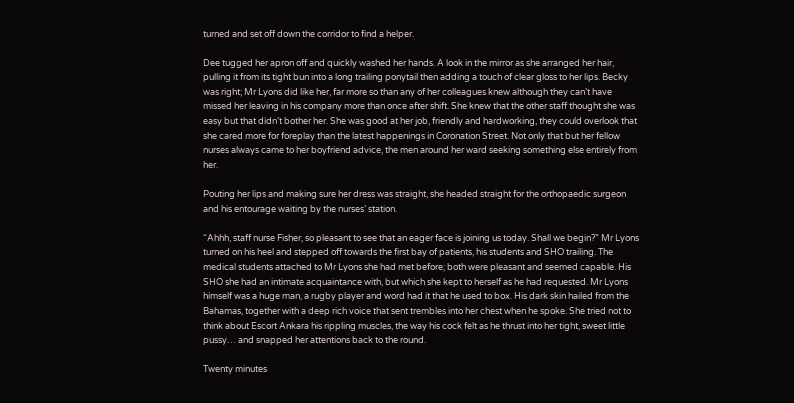turned and set off down the corridor to find a helper.

Dee tugged her apron off and quickly washed her hands. A look in the mirror as she arranged her hair, pulling it from its tight bun into a long trailing ponytail then adding a touch of clear gloss to her lips. Becky was right; Mr Lyons did like her, far more so than any of her colleagues knew although they can’t have missed her leaving in his company more than once after shift. She knew that the other staff thought she was easy but that didn’t bother her. She was good at her job, friendly and hardworking, they could overlook that she cared more for foreplay than the latest happenings in Coronation Street. Not only that but her fellow nurses always came to her boyfriend advice, the men around her ward seeking something else entirely from her.

Pouting her lips and making sure her dress was straight, she headed straight for the orthopaedic surgeon and his entourage waiting by the nurses’ station.

“Ahhh, staff nurse Fisher, so pleasant to see that an eager face is joining us today. Shall we begin?” Mr Lyons turned on his heel and stepped off towards the first bay of patients, his students and SHO trailing. The medical students attached to Mr Lyons she had met before; both were pleasant and seemed capable. His SHO she had an intimate acquaintance with, but which she kept to herself as he had requested. Mr Lyons himself was a huge man, a rugby player and word had it that he used to box. His dark skin hailed from the Bahamas, together with a deep rich voice that sent trembles into her chest when he spoke. She tried not to think about Escort Ankara his rippling muscles, the way his cock felt as he thrust into her tight, sweet little pussy… and snapped her attentions back to the round.

Twenty minutes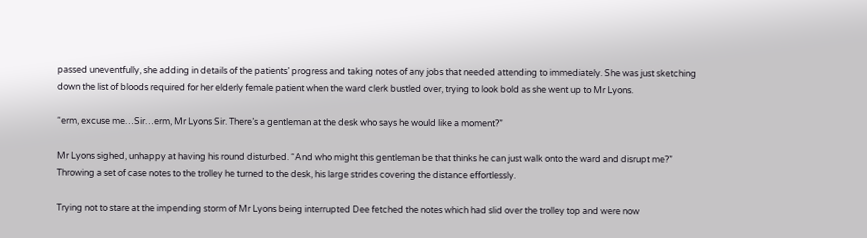passed uneventfully, she adding in details of the patients’ progress and taking notes of any jobs that needed attending to immediately. She was just sketching down the list of bloods required for her elderly female patient when the ward clerk bustled over, trying to look bold as she went up to Mr Lyons.

“erm, excuse me…Sir…erm, Mr Lyons Sir. There’s a gentleman at the desk who says he would like a moment?”

Mr Lyons sighed, unhappy at having his round disturbed. “And who might this gentleman be that thinks he can just walk onto the ward and disrupt me?” Throwing a set of case notes to the trolley he turned to the desk, his large strides covering the distance effortlessly.

Trying not to stare at the impending storm of Mr Lyons being interrupted Dee fetched the notes which had slid over the trolley top and were now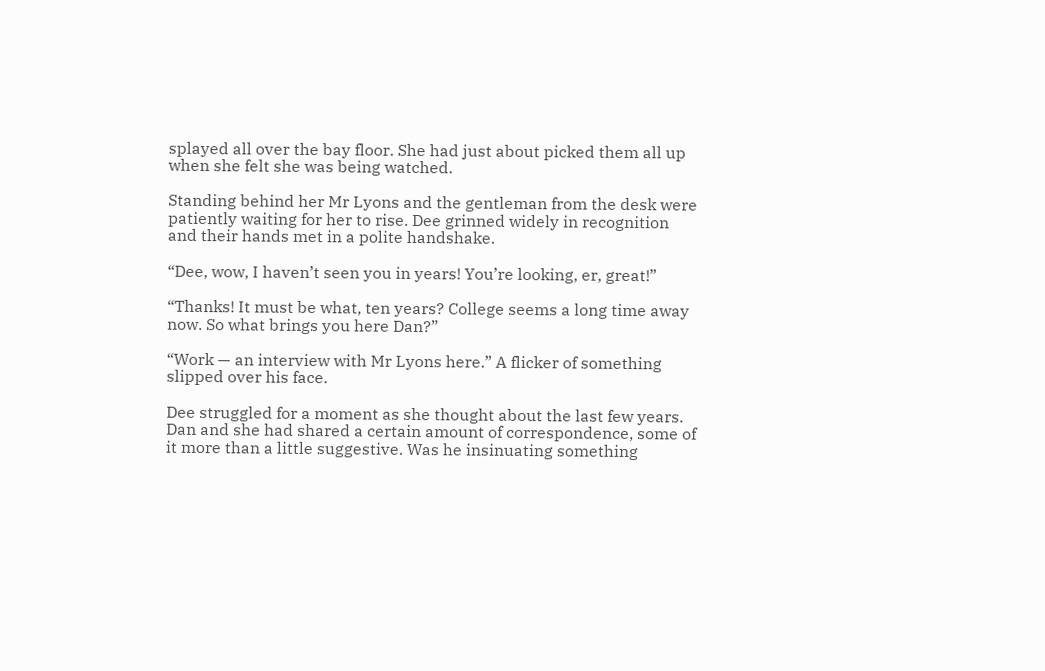splayed all over the bay floor. She had just about picked them all up when she felt she was being watched.

Standing behind her Mr Lyons and the gentleman from the desk were patiently waiting for her to rise. Dee grinned widely in recognition and their hands met in a polite handshake.

“Dee, wow, I haven’t seen you in years! You’re looking, er, great!”

“Thanks! It must be what, ten years? College seems a long time away now. So what brings you here Dan?”

“Work — an interview with Mr Lyons here.” A flicker of something slipped over his face.

Dee struggled for a moment as she thought about the last few years. Dan and she had shared a certain amount of correspondence, some of it more than a little suggestive. Was he insinuating something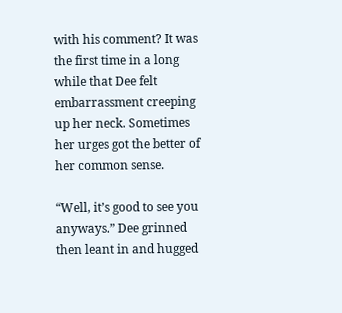with his comment? It was the first time in a long while that Dee felt embarrassment creeping up her neck. Sometimes her urges got the better of her common sense.

“Well, it’s good to see you anyways.” Dee grinned then leant in and hugged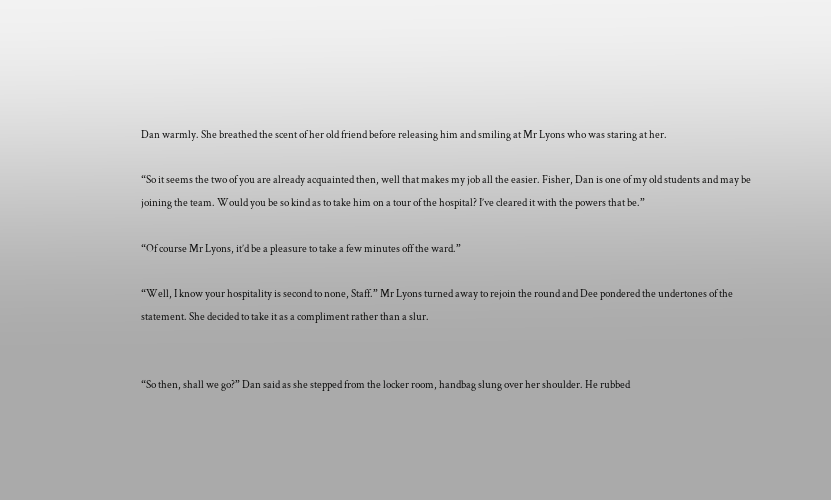Dan warmly. She breathed the scent of her old friend before releasing him and smiling at Mr Lyons who was staring at her.

“So it seems the two of you are already acquainted then, well that makes my job all the easier. Fisher, Dan is one of my old students and may be joining the team. Would you be so kind as to take him on a tour of the hospital? I’ve cleared it with the powers that be.”

“Of course Mr Lyons, it’d be a pleasure to take a few minutes off the ward.”

“Well, I know your hospitality is second to none, Staff.” Mr Lyons turned away to rejoin the round and Dee pondered the undertones of the statement. She decided to take it as a compliment rather than a slur.


“So then, shall we go?” Dan said as she stepped from the locker room, handbag slung over her shoulder. He rubbed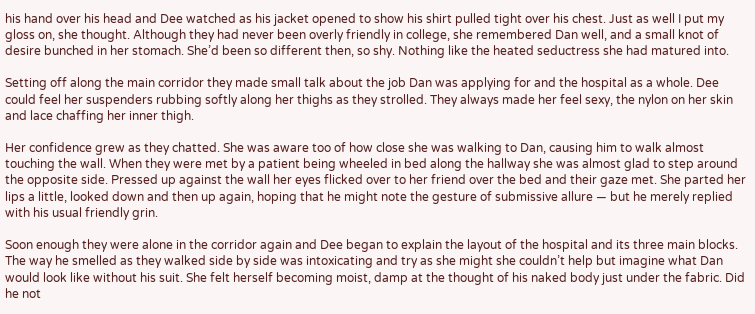his hand over his head and Dee watched as his jacket opened to show his shirt pulled tight over his chest. Just as well I put my gloss on, she thought. Although they had never been overly friendly in college, she remembered Dan well, and a small knot of desire bunched in her stomach. She’d been so different then, so shy. Nothing like the heated seductress she had matured into.

Setting off along the main corridor they made small talk about the job Dan was applying for and the hospital as a whole. Dee could feel her suspenders rubbing softly along her thighs as they strolled. They always made her feel sexy, the nylon on her skin and lace chaffing her inner thigh.

Her confidence grew as they chatted. She was aware too of how close she was walking to Dan, causing him to walk almost touching the wall. When they were met by a patient being wheeled in bed along the hallway she was almost glad to step around the opposite side. Pressed up against the wall her eyes flicked over to her friend over the bed and their gaze met. She parted her lips a little, looked down and then up again, hoping that he might note the gesture of submissive allure — but he merely replied with his usual friendly grin.

Soon enough they were alone in the corridor again and Dee began to explain the layout of the hospital and its three main blocks. The way he smelled as they walked side by side was intoxicating and try as she might she couldn’t help but imagine what Dan would look like without his suit. She felt herself becoming moist, damp at the thought of his naked body just under the fabric. Did he not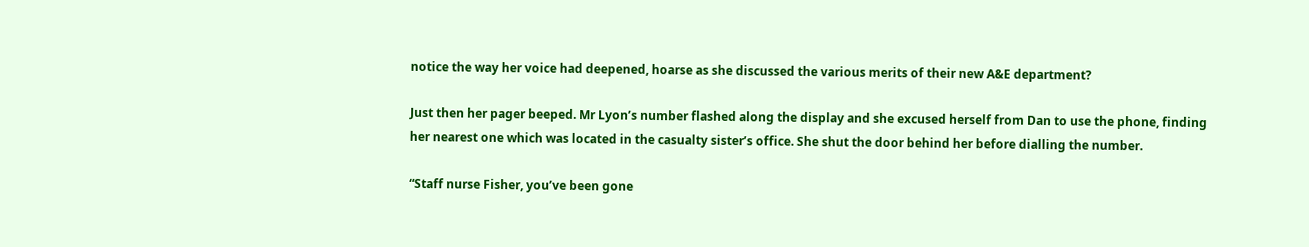notice the way her voice had deepened, hoarse as she discussed the various merits of their new A&E department?

Just then her pager beeped. Mr Lyon’s number flashed along the display and she excused herself from Dan to use the phone, finding her nearest one which was located in the casualty sister’s office. She shut the door behind her before dialling the number.

“Staff nurse Fisher, you’ve been gone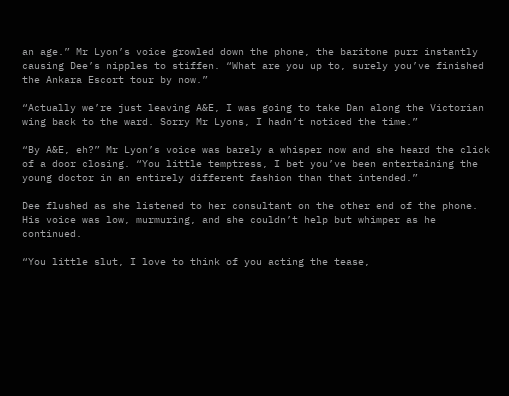an age.” Mr Lyon’s voice growled down the phone, the baritone purr instantly causing Dee’s nipples to stiffen. “What are you up to, surely you’ve finished the Ankara Escort tour by now.”

“Actually we’re just leaving A&E, I was going to take Dan along the Victorian wing back to the ward. Sorry Mr Lyons, I hadn’t noticed the time.”

“By A&E, eh?” Mr Lyon’s voice was barely a whisper now and she heard the click of a door closing. “You little temptress, I bet you’ve been entertaining the young doctor in an entirely different fashion than that intended.”

Dee flushed as she listened to her consultant on the other end of the phone. His voice was low, murmuring, and she couldn’t help but whimper as he continued.

“You little slut, I love to think of you acting the tease,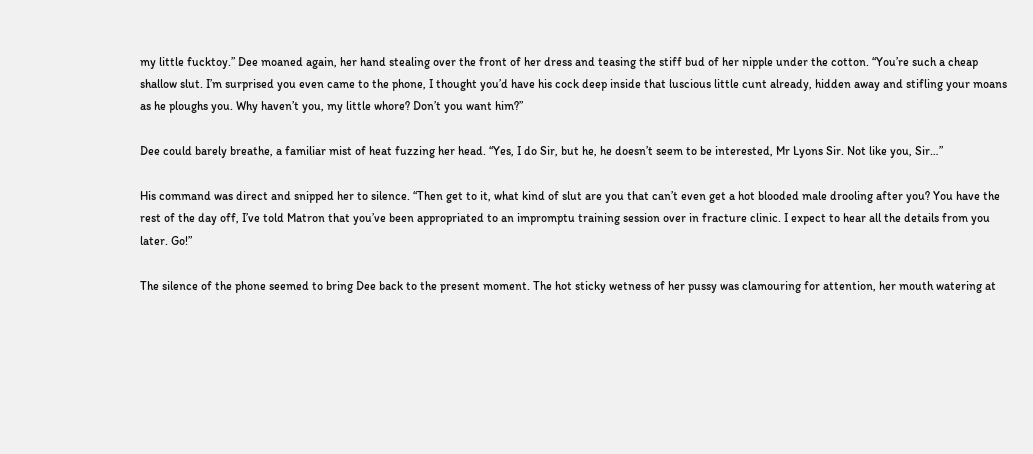my little fucktoy.” Dee moaned again, her hand stealing over the front of her dress and teasing the stiff bud of her nipple under the cotton. “You’re such a cheap shallow slut. I’m surprised you even came to the phone, I thought you’d have his cock deep inside that luscious little cunt already, hidden away and stifling your moans as he ploughs you. Why haven’t you, my little whore? Don’t you want him?”

Dee could barely breathe, a familiar mist of heat fuzzing her head. “Yes, I do Sir, but he, he doesn’t seem to be interested, Mr Lyons Sir. Not like you, Sir…”

His command was direct and snipped her to silence. “Then get to it, what kind of slut are you that can’t even get a hot blooded male drooling after you? You have the rest of the day off, I’ve told Matron that you’ve been appropriated to an impromptu training session over in fracture clinic. I expect to hear all the details from you later. Go!”

The silence of the phone seemed to bring Dee back to the present moment. The hot sticky wetness of her pussy was clamouring for attention, her mouth watering at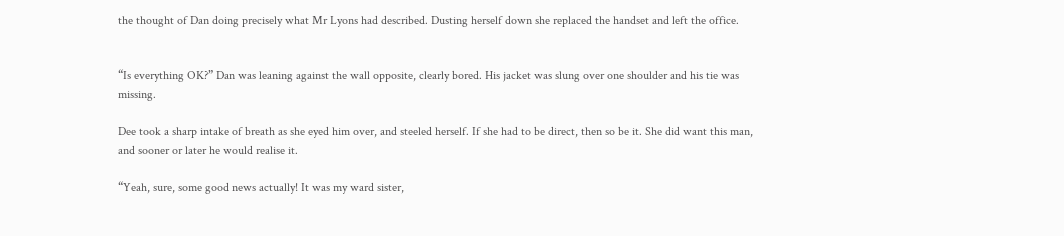the thought of Dan doing precisely what Mr Lyons had described. Dusting herself down she replaced the handset and left the office.


“Is everything OK?” Dan was leaning against the wall opposite, clearly bored. His jacket was slung over one shoulder and his tie was missing.

Dee took a sharp intake of breath as she eyed him over, and steeled herself. If she had to be direct, then so be it. She did want this man, and sooner or later he would realise it.

“Yeah, sure, some good news actually! It was my ward sister,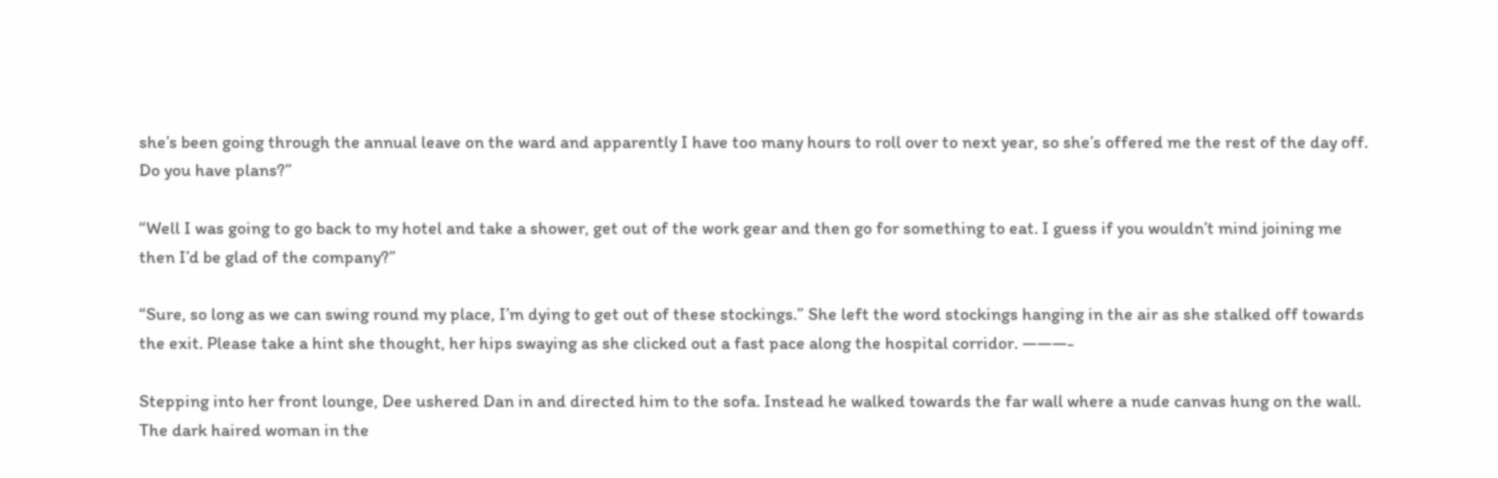she’s been going through the annual leave on the ward and apparently I have too many hours to roll over to next year, so she’s offered me the rest of the day off. Do you have plans?”

“Well I was going to go back to my hotel and take a shower, get out of the work gear and then go for something to eat. I guess if you wouldn’t mind joining me then I’d be glad of the company?”

“Sure, so long as we can swing round my place, I’m dying to get out of these stockings.” She left the word stockings hanging in the air as she stalked off towards the exit. Please take a hint she thought, her hips swaying as she clicked out a fast pace along the hospital corridor. ———-

Stepping into her front lounge, Dee ushered Dan in and directed him to the sofa. Instead he walked towards the far wall where a nude canvas hung on the wall. The dark haired woman in the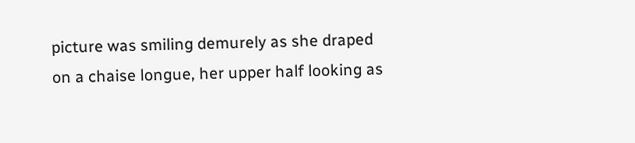picture was smiling demurely as she draped on a chaise longue, her upper half looking as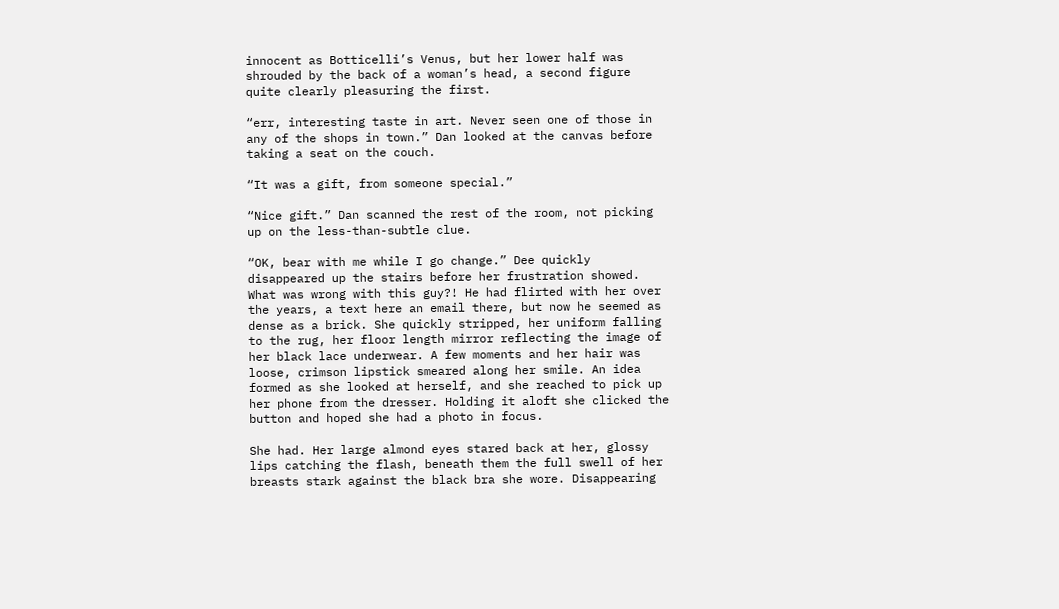innocent as Botticelli’s Venus, but her lower half was shrouded by the back of a woman’s head, a second figure quite clearly pleasuring the first.

“err, interesting taste in art. Never seen one of those in any of the shops in town.” Dan looked at the canvas before taking a seat on the couch.

“It was a gift, from someone special.”

“Nice gift.” Dan scanned the rest of the room, not picking up on the less-than-subtle clue.

“OK, bear with me while I go change.” Dee quickly disappeared up the stairs before her frustration showed. What was wrong with this guy?! He had flirted with her over the years, a text here an email there, but now he seemed as dense as a brick. She quickly stripped, her uniform falling to the rug, her floor length mirror reflecting the image of her black lace underwear. A few moments and her hair was loose, crimson lipstick smeared along her smile. An idea formed as she looked at herself, and she reached to pick up her phone from the dresser. Holding it aloft she clicked the button and hoped she had a photo in focus.

She had. Her large almond eyes stared back at her, glossy lips catching the flash, beneath them the full swell of her breasts stark against the black bra she wore. Disappearing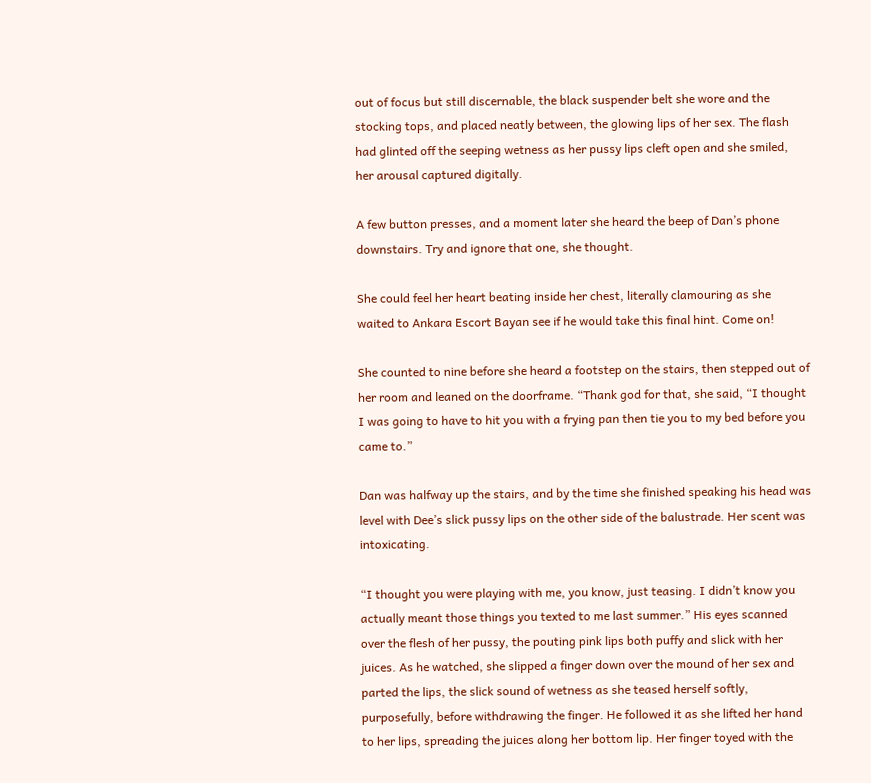out of focus but still discernable, the black suspender belt she wore and the stocking tops, and placed neatly between, the glowing lips of her sex. The flash had glinted off the seeping wetness as her pussy lips cleft open and she smiled, her arousal captured digitally.

A few button presses, and a moment later she heard the beep of Dan’s phone downstairs. Try and ignore that one, she thought.

She could feel her heart beating inside her chest, literally clamouring as she waited to Ankara Escort Bayan see if he would take this final hint. Come on!

She counted to nine before she heard a footstep on the stairs, then stepped out of her room and leaned on the doorframe. “Thank god for that, she said, “I thought I was going to have to hit you with a frying pan then tie you to my bed before you came to.”

Dan was halfway up the stairs, and by the time she finished speaking his head was level with Dee’s slick pussy lips on the other side of the balustrade. Her scent was intoxicating.

“I thought you were playing with me, you know, just teasing. I didn’t know you actually meant those things you texted to me last summer.” His eyes scanned over the flesh of her pussy, the pouting pink lips both puffy and slick with her juices. As he watched, she slipped a finger down over the mound of her sex and parted the lips, the slick sound of wetness as she teased herself softly, purposefully, before withdrawing the finger. He followed it as she lifted her hand to her lips, spreading the juices along her bottom lip. Her finger toyed with the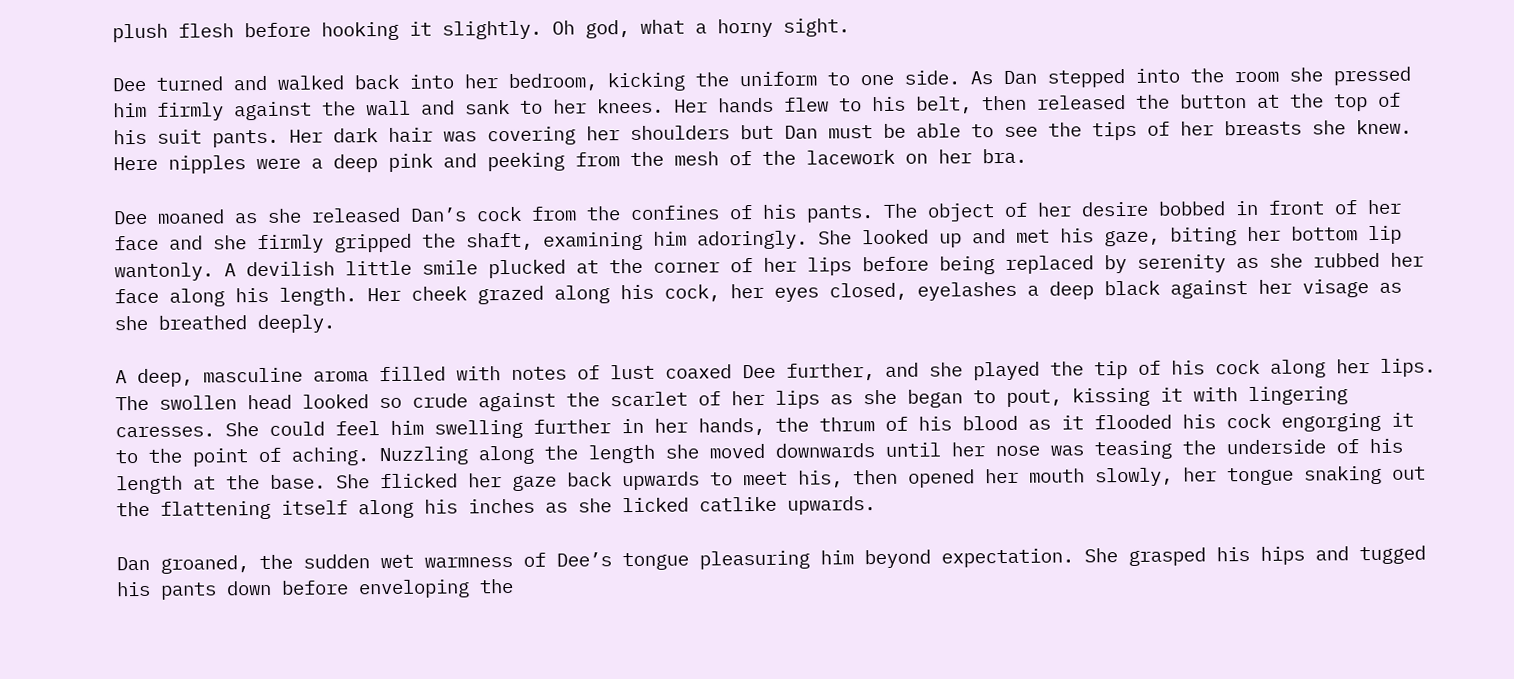plush flesh before hooking it slightly. Oh god, what a horny sight.

Dee turned and walked back into her bedroom, kicking the uniform to one side. As Dan stepped into the room she pressed him firmly against the wall and sank to her knees. Her hands flew to his belt, then released the button at the top of his suit pants. Her dark hair was covering her shoulders but Dan must be able to see the tips of her breasts she knew. Here nipples were a deep pink and peeking from the mesh of the lacework on her bra.

Dee moaned as she released Dan’s cock from the confines of his pants. The object of her desire bobbed in front of her face and she firmly gripped the shaft, examining him adoringly. She looked up and met his gaze, biting her bottom lip wantonly. A devilish little smile plucked at the corner of her lips before being replaced by serenity as she rubbed her face along his length. Her cheek grazed along his cock, her eyes closed, eyelashes a deep black against her visage as she breathed deeply.

A deep, masculine aroma filled with notes of lust coaxed Dee further, and she played the tip of his cock along her lips. The swollen head looked so crude against the scarlet of her lips as she began to pout, kissing it with lingering caresses. She could feel him swelling further in her hands, the thrum of his blood as it flooded his cock engorging it to the point of aching. Nuzzling along the length she moved downwards until her nose was teasing the underside of his length at the base. She flicked her gaze back upwards to meet his, then opened her mouth slowly, her tongue snaking out the flattening itself along his inches as she licked catlike upwards.

Dan groaned, the sudden wet warmness of Dee’s tongue pleasuring him beyond expectation. She grasped his hips and tugged his pants down before enveloping the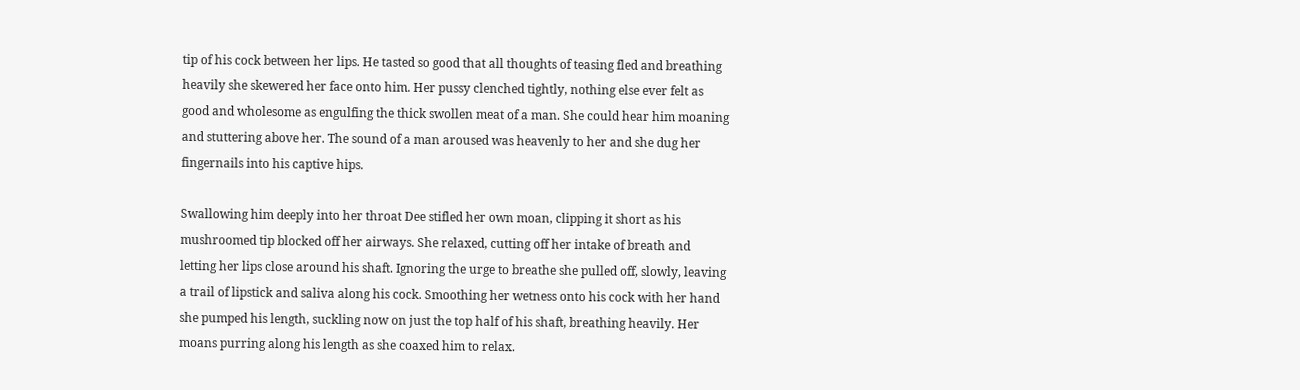tip of his cock between her lips. He tasted so good that all thoughts of teasing fled and breathing heavily she skewered her face onto him. Her pussy clenched tightly, nothing else ever felt as good and wholesome as engulfing the thick swollen meat of a man. She could hear him moaning and stuttering above her. The sound of a man aroused was heavenly to her and she dug her fingernails into his captive hips.

Swallowing him deeply into her throat Dee stifled her own moan, clipping it short as his mushroomed tip blocked off her airways. She relaxed, cutting off her intake of breath and letting her lips close around his shaft. Ignoring the urge to breathe she pulled off, slowly, leaving a trail of lipstick and saliva along his cock. Smoothing her wetness onto his cock with her hand she pumped his length, suckling now on just the top half of his shaft, breathing heavily. Her moans purring along his length as she coaxed him to relax.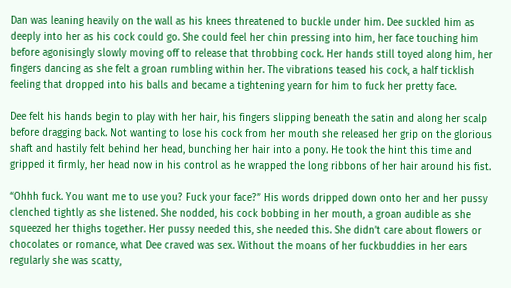Dan was leaning heavily on the wall as his knees threatened to buckle under him. Dee suckled him as deeply into her as his cock could go. She could feel her chin pressing into him, her face touching him before agonisingly slowly moving off to release that throbbing cock. Her hands still toyed along him, her fingers dancing as she felt a groan rumbling within her. The vibrations teased his cock, a half ticklish feeling that dropped into his balls and became a tightening yearn for him to fuck her pretty face.

Dee felt his hands begin to play with her hair, his fingers slipping beneath the satin and along her scalp before dragging back. Not wanting to lose his cock from her mouth she released her grip on the glorious shaft and hastily felt behind her head, bunching her hair into a pony. He took the hint this time and gripped it firmly, her head now in his control as he wrapped the long ribbons of her hair around his fist.

“Ohhh fuck. You want me to use you? Fuck your face?” His words dripped down onto her and her pussy clenched tightly as she listened. She nodded, his cock bobbing in her mouth, a groan audible as she squeezed her thighs together. Her pussy needed this, she needed this. She didn’t care about flowers or chocolates or romance, what Dee craved was sex. Without the moans of her fuckbuddies in her ears regularly she was scatty,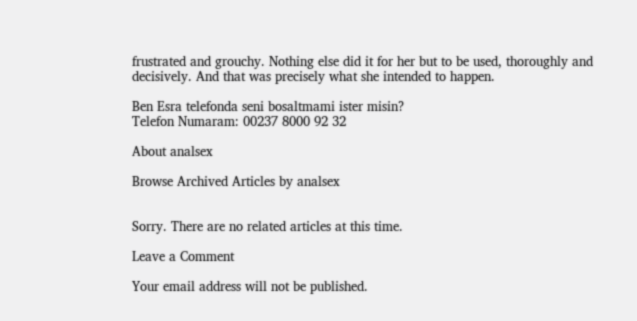frustrated and grouchy. Nothing else did it for her but to be used, thoroughly and decisively. And that was precisely what she intended to happen.

Ben Esra telefonda seni bosaltmami ister misin?
Telefon Numaram: 00237 8000 92 32

About analsex

Browse Archived Articles by analsex


Sorry. There are no related articles at this time.

Leave a Comment

Your email address will not be published.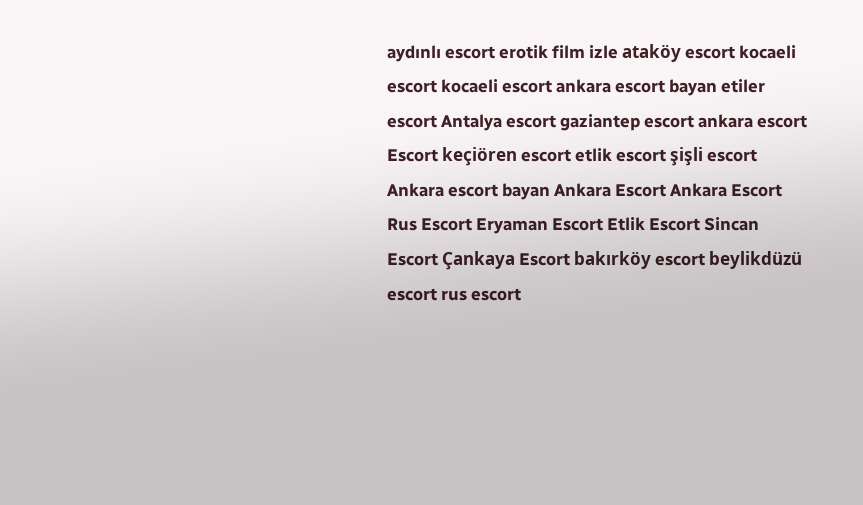aydınlı escort erotik film izle ataköy escort kocaeli escort kocaeli escort ankara escort bayan etiler escort Antalya escort gaziantep escort ankara escort Escort keçiören escort etlik escort şişli escort Ankara escort bayan Ankara Escort Ankara Escort Rus Escort Eryaman Escort Etlik Escort Sincan Escort Çankaya Escort bakırköy escort beylikdüzü escort rus escort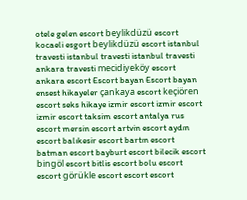otele gelen escort beylikdüzü escort kocaeli esgort beylikdüzü escort istanbul travesti istanbul travesti istanbul travesti ankara travesti mecidiyeköy escort ankara escort Escort bayan Escort bayan ensest hikayeler çankaya escort keçiören escort seks hikaye izmir escort izmir escort izmir escort taksim escort antalya rus escort mersin escort artvin escort aydın escort balıkesir escort bartın escort batman escort bayburt escort bilecik escort bingöl escort bitlis escort bolu escort escort görükle escort escort escort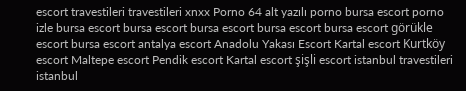escort travestileri travestileri xnxx Porno 64 alt yazılı porno bursa escort porno izle bursa escort bursa escort bursa escort bursa escort bursa escort görükle escort bursa escort antalya escort Anadolu Yakası Escort Kartal escort Kurtköy escort Maltepe escort Pendik escort Kartal escort şişli escort istanbul travestileri istanbul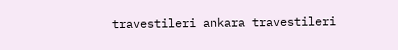travestileri ankara travestileri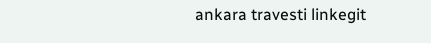ankara travesti linkegit